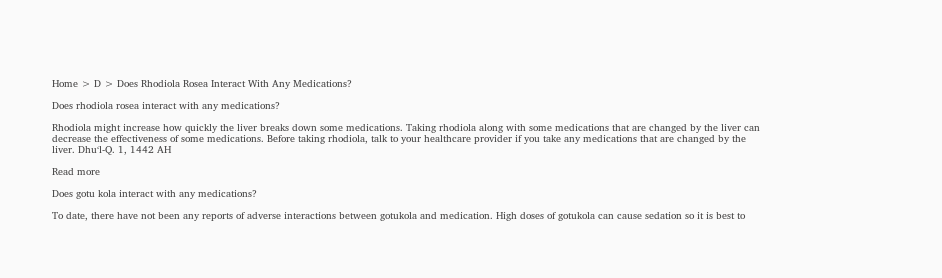Home > D > Does Rhodiola Rosea Interact With Any Medications?

Does rhodiola rosea interact with any medications?

Rhodiola might increase how quickly the liver breaks down some medications. Taking rhodiola along with some medications that are changed by the liver can decrease the effectiveness of some medications. Before taking rhodiola, talk to your healthcare provider if you take any medications that are changed by the liver. Dhuʻl-Q. 1, 1442 AH

Read more

Does gotu kola interact with any medications?

To date, there have not been any reports of adverse interactions between gotukola and medication. High doses of gotukola can cause sedation so it is best to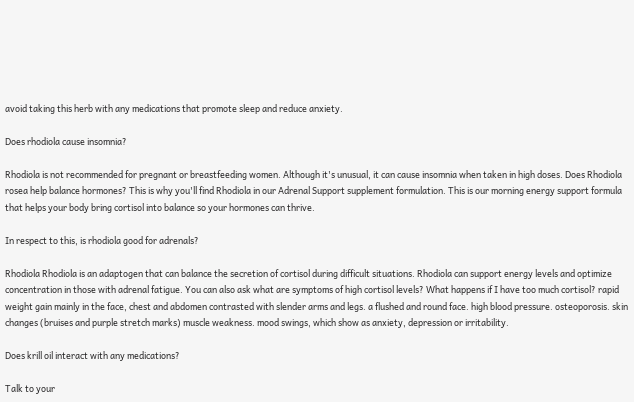avoid taking this herb with any medications that promote sleep and reduce anxiety.

Does rhodiola cause insomnia?

Rhodiola is not recommended for pregnant or breastfeeding women. Although it's unusual, it can cause insomnia when taken in high doses. Does Rhodiola rosea help balance hormones? This is why you'll find Rhodiola in our Adrenal Support supplement formulation. This is our morning energy support formula that helps your body bring cortisol into balance so your hormones can thrive.

In respect to this, is rhodiola good for adrenals?

Rhodiola Rhodiola is an adaptogen that can balance the secretion of cortisol during difficult situations. Rhodiola can support energy levels and optimize concentration in those with adrenal fatigue. You can also ask what are symptoms of high cortisol levels? What happens if I have too much cortisol? rapid weight gain mainly in the face, chest and abdomen contrasted with slender arms and legs. a flushed and round face. high blood pressure. osteoporosis. skin changes (bruises and purple stretch marks) muscle weakness. mood swings, which show as anxiety, depression or irritability.

Does krill oil interact with any medications?

Talk to your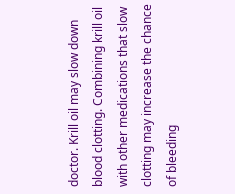doctor. Krill oil may slow down blood clotting. Combining krill oil with other medications that slow clotting may increase the chance of bleeding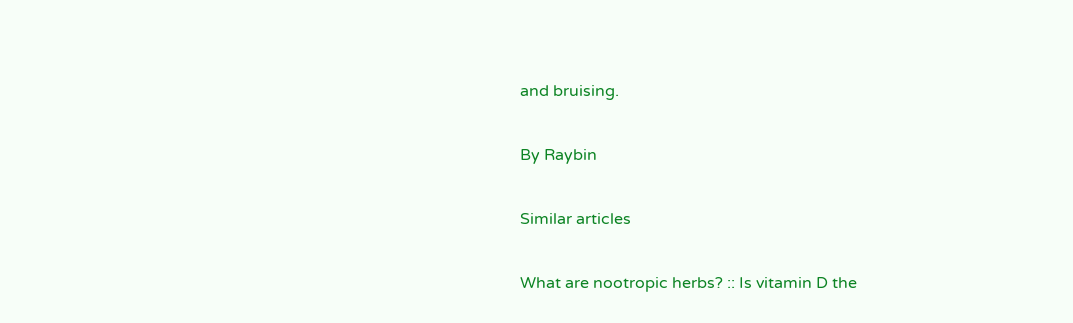and bruising.

By Raybin

Similar articles

What are nootropic herbs? :: Is vitamin D the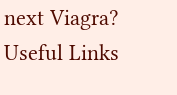next Viagra?
Useful Links